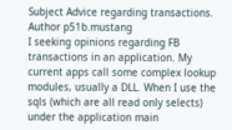Subject Advice regarding transactions.
Author p51b.mustang
I seeking opinions regarding FB transactions in an application. My current apps call some complex lookup modules, usually a DLL. When I use the sqls (which are all read only selects) under the application main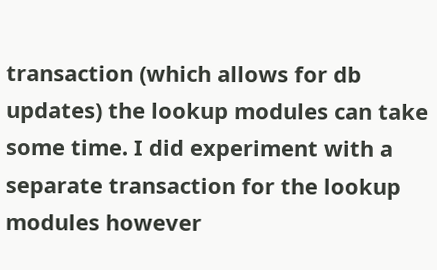transaction (which allows for db updates) the lookup modules can take some time. I did experiment with a separate transaction for the lookup modules however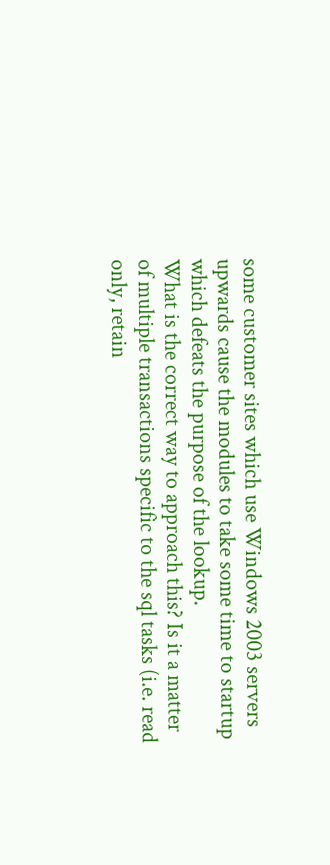some customer sites which use Windows 2003 servers upwards cause the modules to take some time to startup which defeats the purpose of the lookup.
What is the correct way to approach this? Is it a matter of multiple transactions specific to the sql tasks (i.e. read only, retain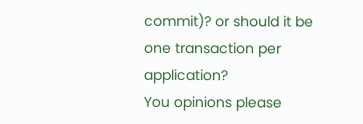commit)? or should it be one transaction per application?
You opinions please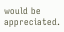would be appreciated.